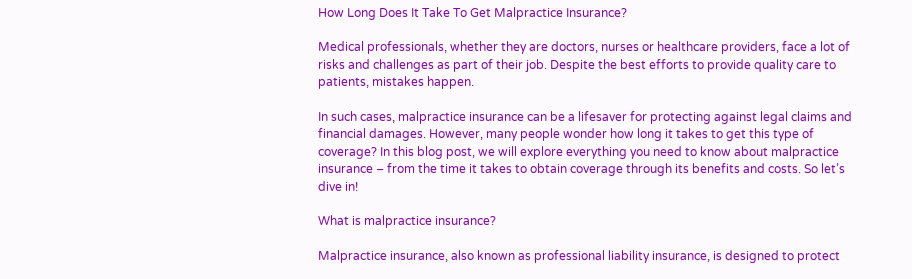How Long Does It Take To Get Malpractice Insurance?

Medical professionals, whether they are doctors, nurses or healthcare providers, face a lot of risks and challenges as part of their job. Despite the best efforts to provide quality care to patients, mistakes happen.

In such cases, malpractice insurance can be a lifesaver for protecting against legal claims and financial damages. However, many people wonder how long it takes to get this type of coverage? In this blog post, we will explore everything you need to know about malpractice insurance – from the time it takes to obtain coverage through its benefits and costs. So let’s dive in!

What is malpractice insurance?

Malpractice insurance, also known as professional liability insurance, is designed to protect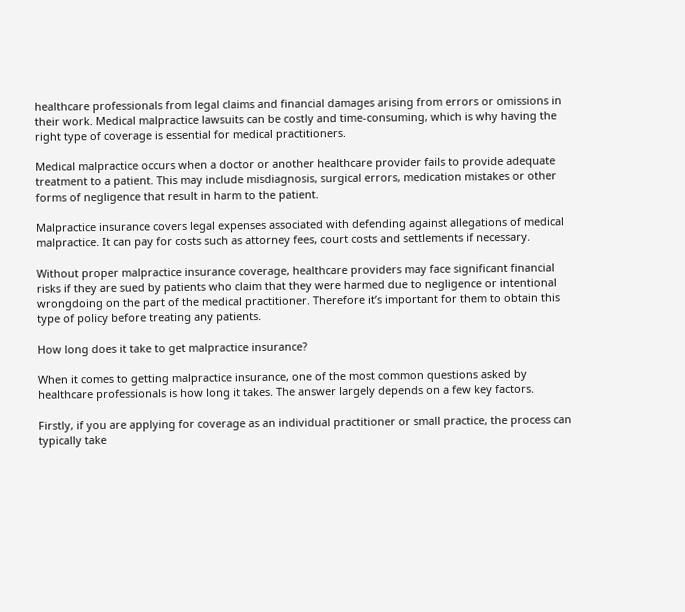healthcare professionals from legal claims and financial damages arising from errors or omissions in their work. Medical malpractice lawsuits can be costly and time-consuming, which is why having the right type of coverage is essential for medical practitioners.

Medical malpractice occurs when a doctor or another healthcare provider fails to provide adequate treatment to a patient. This may include misdiagnosis, surgical errors, medication mistakes or other forms of negligence that result in harm to the patient.

Malpractice insurance covers legal expenses associated with defending against allegations of medical malpractice. It can pay for costs such as attorney fees, court costs and settlements if necessary.

Without proper malpractice insurance coverage, healthcare providers may face significant financial risks if they are sued by patients who claim that they were harmed due to negligence or intentional wrongdoing on the part of the medical practitioner. Therefore it’s important for them to obtain this type of policy before treating any patients.

How long does it take to get malpractice insurance?

When it comes to getting malpractice insurance, one of the most common questions asked by healthcare professionals is how long it takes. The answer largely depends on a few key factors.

Firstly, if you are applying for coverage as an individual practitioner or small practice, the process can typically take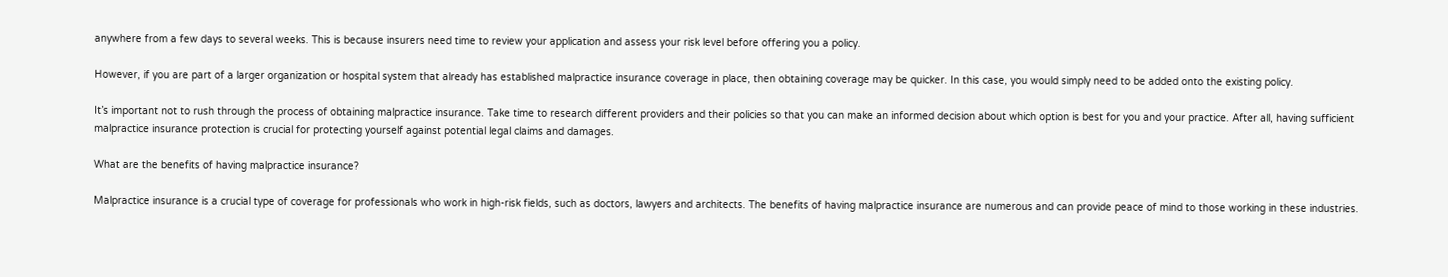anywhere from a few days to several weeks. This is because insurers need time to review your application and assess your risk level before offering you a policy.

However, if you are part of a larger organization or hospital system that already has established malpractice insurance coverage in place, then obtaining coverage may be quicker. In this case, you would simply need to be added onto the existing policy.

It’s important not to rush through the process of obtaining malpractice insurance. Take time to research different providers and their policies so that you can make an informed decision about which option is best for you and your practice. After all, having sufficient malpractice insurance protection is crucial for protecting yourself against potential legal claims and damages.

What are the benefits of having malpractice insurance?

Malpractice insurance is a crucial type of coverage for professionals who work in high-risk fields, such as doctors, lawyers and architects. The benefits of having malpractice insurance are numerous and can provide peace of mind to those working in these industries.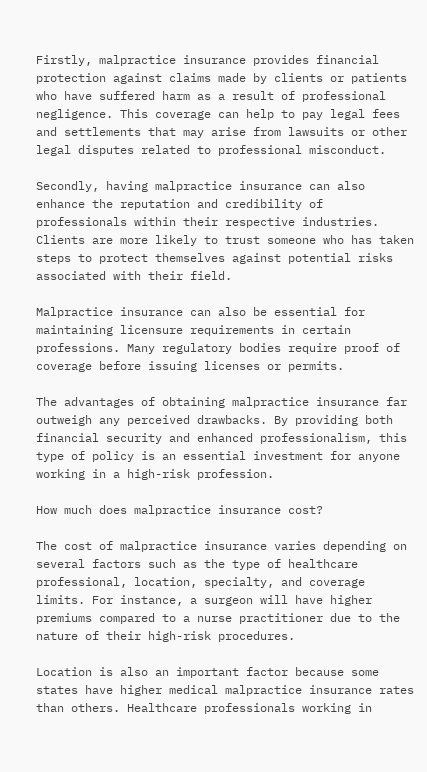Firstly, malpractice insurance provides financial protection against claims made by clients or patients who have suffered harm as a result of professional negligence. This coverage can help to pay legal fees and settlements that may arise from lawsuits or other legal disputes related to professional misconduct.

Secondly, having malpractice insurance can also enhance the reputation and credibility of professionals within their respective industries. Clients are more likely to trust someone who has taken steps to protect themselves against potential risks associated with their field.

Malpractice insurance can also be essential for maintaining licensure requirements in certain professions. Many regulatory bodies require proof of coverage before issuing licenses or permits.

The advantages of obtaining malpractice insurance far outweigh any perceived drawbacks. By providing both financial security and enhanced professionalism, this type of policy is an essential investment for anyone working in a high-risk profession.

How much does malpractice insurance cost?

The cost of malpractice insurance varies depending on several factors such as the type of healthcare professional, location, specialty, and coverage limits. For instance, a surgeon will have higher premiums compared to a nurse practitioner due to the nature of their high-risk procedures.

Location is also an important factor because some states have higher medical malpractice insurance rates than others. Healthcare professionals working in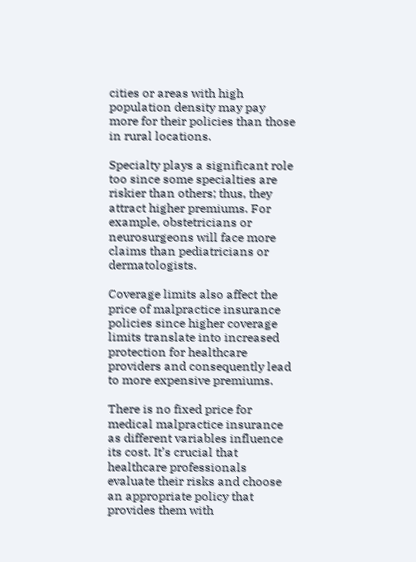cities or areas with high population density may pay more for their policies than those in rural locations.

Specialty plays a significant role too since some specialties are riskier than others; thus, they attract higher premiums. For example, obstetricians or neurosurgeons will face more claims than pediatricians or dermatologists.

Coverage limits also affect the price of malpractice insurance policies since higher coverage limits translate into increased protection for healthcare providers and consequently lead to more expensive premiums.

There is no fixed price for medical malpractice insurance as different variables influence its cost. It’s crucial that healthcare professionals evaluate their risks and choose an appropriate policy that provides them with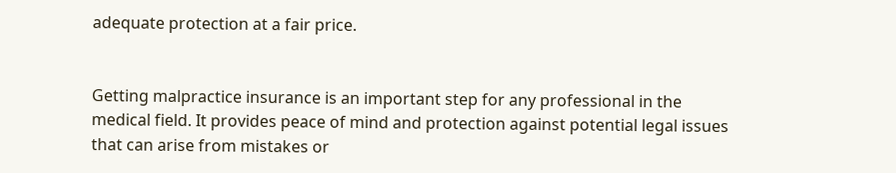adequate protection at a fair price.


Getting malpractice insurance is an important step for any professional in the medical field. It provides peace of mind and protection against potential legal issues that can arise from mistakes or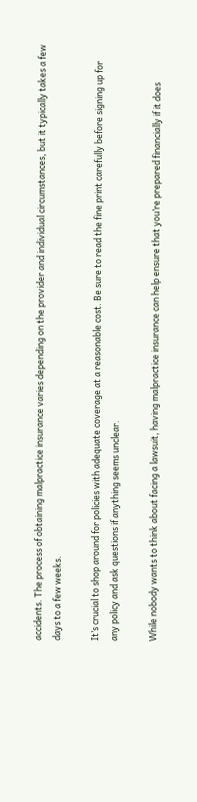accidents. The process of obtaining malpractice insurance varies depending on the provider and individual circumstances, but it typically takes a few days to a few weeks.

It’s crucial to shop around for policies with adequate coverage at a reasonable cost. Be sure to read the fine print carefully before signing up for any policy and ask questions if anything seems unclear.

While nobody wants to think about facing a lawsuit, having malpractice insurance can help ensure that you’re prepared financially if it does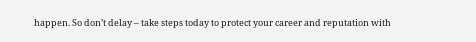happen. So don’t delay – take steps today to protect your career and reputation with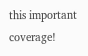this important coverage!